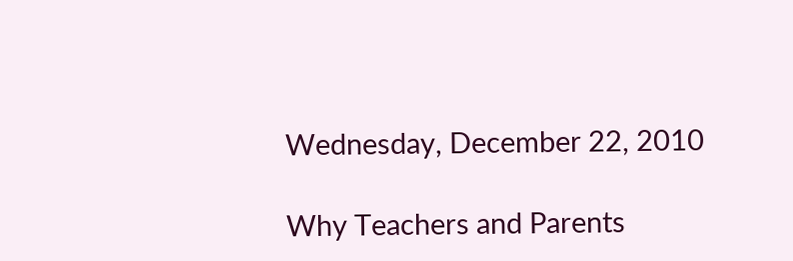Wednesday, December 22, 2010

Why Teachers and Parents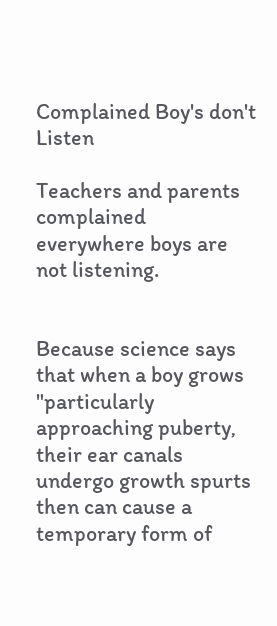Complained Boy's don't Listen

Teachers and parents complained everywhere boys are not listening.


Because science says that when a boy grows "particularly approaching puberty, their ear canals undergo growth spurts then can cause a temporary form of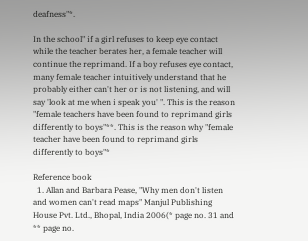deafness"*.

In the school" if a girl refuses to keep eye contact while the teacher berates her, a female teacher will continue the reprimand. If a boy refuses eye contact, many female teacher intuitively understand that he probably either can't her or is not listening, and will say 'look at me when i speak you' ". This is the reason "female teachers have been found to reprimand girls differently to boys"**. This is the reason why "female teacher have been found to reprimand girls differently to boys"*

Reference book
  1. Allan and Barbara Pease, "Why men don't listen and women can't read maps" Manjul Publishing House Pvt. Ltd., Bhopal, India 2006(* page no. 31 and ** page no.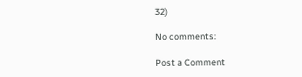32)

No comments:

Post a Comment